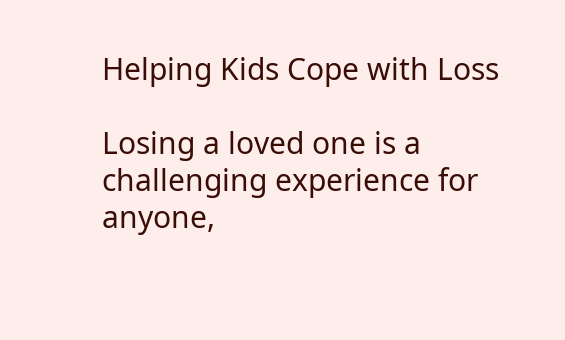Helping Kids Cope with Loss

Losing a loved one is a challenging experience for anyone,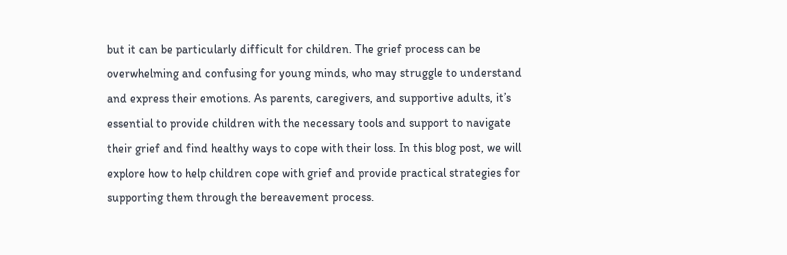but it can be particularly difficult for children. The grief process can be overwhelming and confusing for young minds, who may struggle to understand and express their emotions. As parents, caregivers, and supportive adults, it’s essential to provide children with the necessary tools and support to navigate their grief and find healthy ways to cope with their loss. In this blog post, we will explore how to help children cope with grief and provide practical strategies for supporting them through the bereavement process.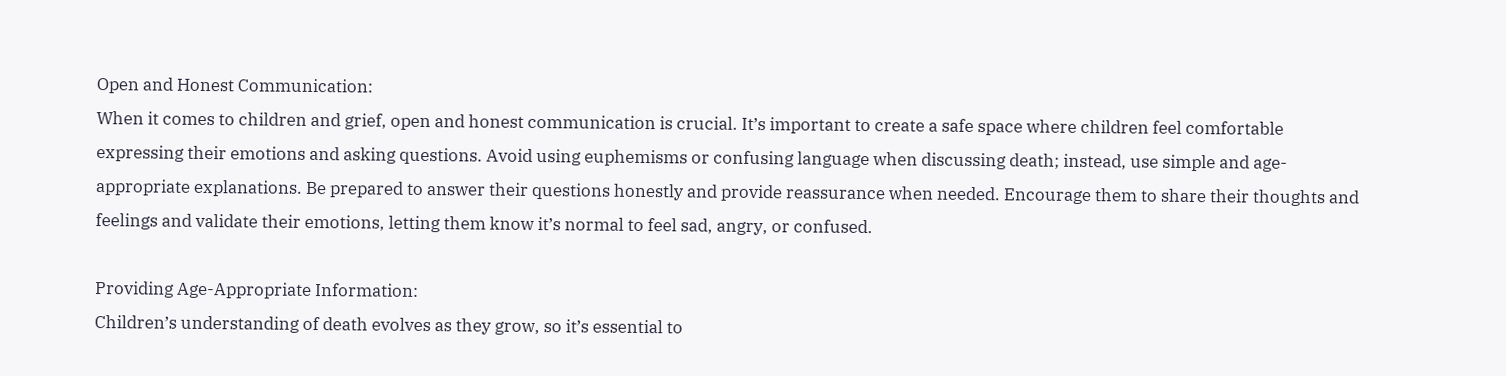Open and Honest Communication:
When it comes to children and grief, open and honest communication is crucial. It’s important to create a safe space where children feel comfortable expressing their emotions and asking questions. Avoid using euphemisms or confusing language when discussing death; instead, use simple and age-appropriate explanations. Be prepared to answer their questions honestly and provide reassurance when needed. Encourage them to share their thoughts and feelings and validate their emotions, letting them know it’s normal to feel sad, angry, or confused.

Providing Age-Appropriate Information:
Children’s understanding of death evolves as they grow, so it’s essential to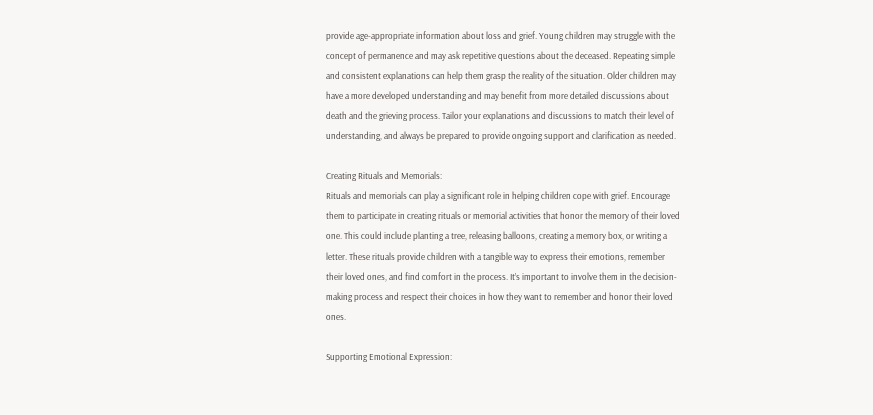provide age-appropriate information about loss and grief. Young children may struggle with the concept of permanence and may ask repetitive questions about the deceased. Repeating simple and consistent explanations can help them grasp the reality of the situation. Older children may have a more developed understanding and may benefit from more detailed discussions about death and the grieving process. Tailor your explanations and discussions to match their level of understanding, and always be prepared to provide ongoing support and clarification as needed.

Creating Rituals and Memorials:
Rituals and memorials can play a significant role in helping children cope with grief. Encourage them to participate in creating rituals or memorial activities that honor the memory of their loved one. This could include planting a tree, releasing balloons, creating a memory box, or writing a letter. These rituals provide children with a tangible way to express their emotions, remember their loved ones, and find comfort in the process. It’s important to involve them in the decision-making process and respect their choices in how they want to remember and honor their loved ones.

Supporting Emotional Expression: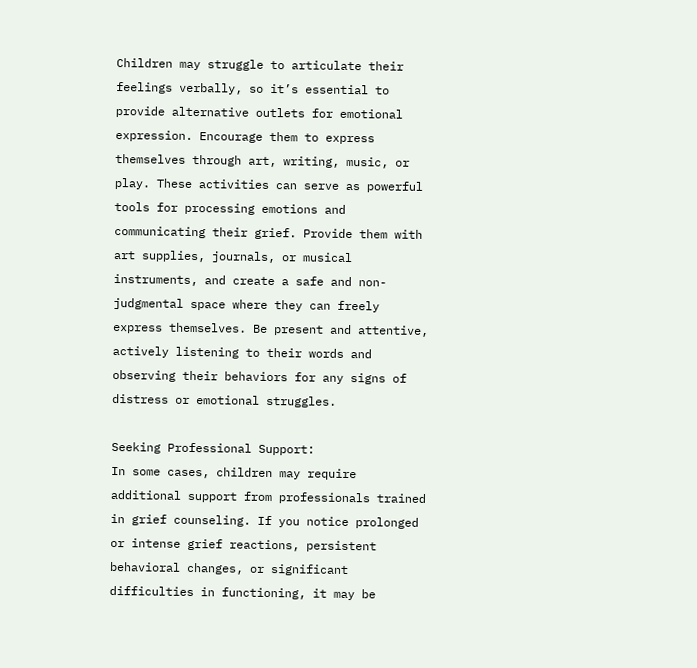Children may struggle to articulate their feelings verbally, so it’s essential to provide alternative outlets for emotional expression. Encourage them to express themselves through art, writing, music, or play. These activities can serve as powerful tools for processing emotions and communicating their grief. Provide them with art supplies, journals, or musical instruments, and create a safe and non-judgmental space where they can freely express themselves. Be present and attentive, actively listening to their words and observing their behaviors for any signs of distress or emotional struggles.

Seeking Professional Support:
In some cases, children may require additional support from professionals trained in grief counseling. If you notice prolonged or intense grief reactions, persistent behavioral changes, or significant difficulties in functioning, it may be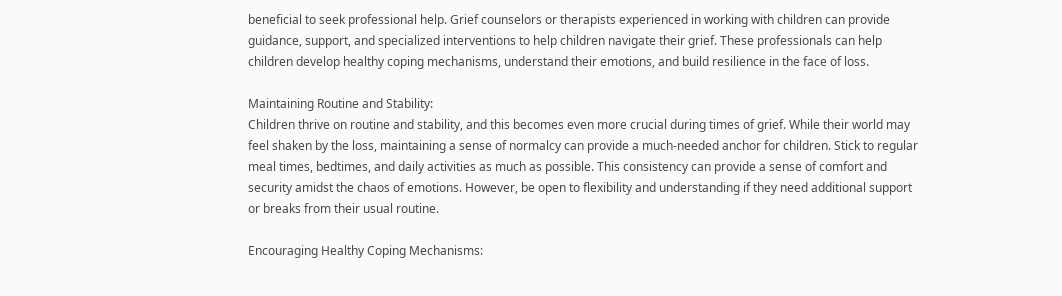beneficial to seek professional help. Grief counselors or therapists experienced in working with children can provide guidance, support, and specialized interventions to help children navigate their grief. These professionals can help children develop healthy coping mechanisms, understand their emotions, and build resilience in the face of loss.

Maintaining Routine and Stability:
Children thrive on routine and stability, and this becomes even more crucial during times of grief. While their world may feel shaken by the loss, maintaining a sense of normalcy can provide a much-needed anchor for children. Stick to regular meal times, bedtimes, and daily activities as much as possible. This consistency can provide a sense of comfort and security amidst the chaos of emotions. However, be open to flexibility and understanding if they need additional support or breaks from their usual routine.

Encouraging Healthy Coping Mechanisms: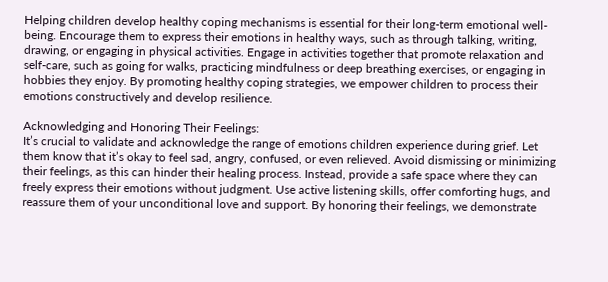Helping children develop healthy coping mechanisms is essential for their long-term emotional well-being. Encourage them to express their emotions in healthy ways, such as through talking, writing, drawing, or engaging in physical activities. Engage in activities together that promote relaxation and self-care, such as going for walks, practicing mindfulness or deep breathing exercises, or engaging in hobbies they enjoy. By promoting healthy coping strategies, we empower children to process their emotions constructively and develop resilience.

Acknowledging and Honoring Their Feelings:
It’s crucial to validate and acknowledge the range of emotions children experience during grief. Let them know that it’s okay to feel sad, angry, confused, or even relieved. Avoid dismissing or minimizing their feelings, as this can hinder their healing process. Instead, provide a safe space where they can freely express their emotions without judgment. Use active listening skills, offer comforting hugs, and reassure them of your unconditional love and support. By honoring their feelings, we demonstrate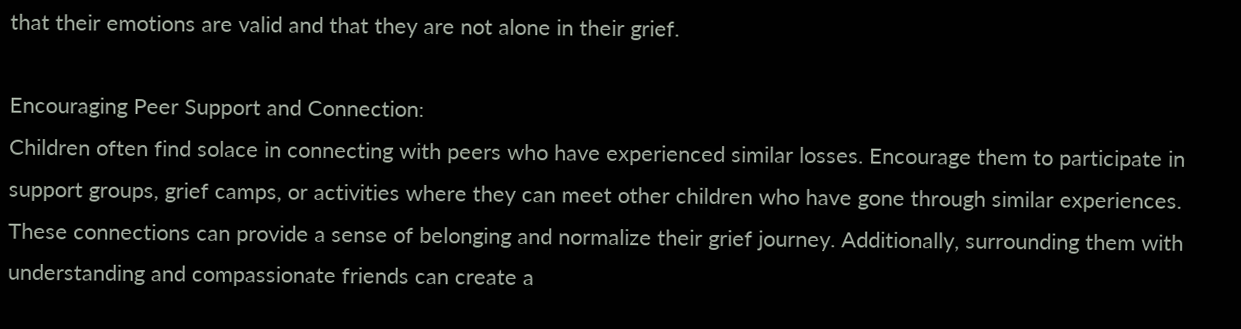that their emotions are valid and that they are not alone in their grief.

Encouraging Peer Support and Connection:
Children often find solace in connecting with peers who have experienced similar losses. Encourage them to participate in support groups, grief camps, or activities where they can meet other children who have gone through similar experiences. These connections can provide a sense of belonging and normalize their grief journey. Additionally, surrounding them with understanding and compassionate friends can create a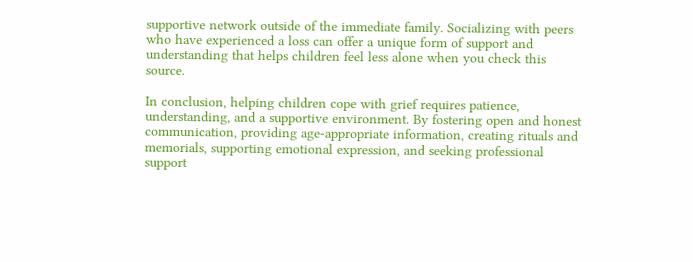supportive network outside of the immediate family. Socializing with peers who have experienced a loss can offer a unique form of support and understanding that helps children feel less alone when you check this source.

In conclusion, helping children cope with grief requires patience, understanding, and a supportive environment. By fostering open and honest communication, providing age-appropriate information, creating rituals and memorials, supporting emotional expression, and seeking professional support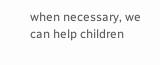when necessary, we can help children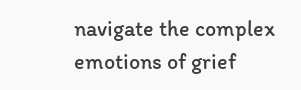navigate the complex emotions of grief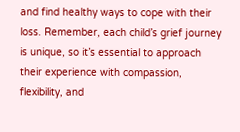and find healthy ways to cope with their loss. Remember, each child’s grief journey is unique, so it’s essential to approach their experience with compassion, flexibility, and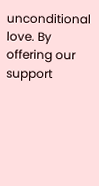unconditional love. By offering our support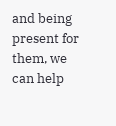and being present for them, we can help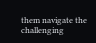them navigate the challenging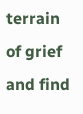terrain of grief and find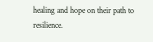healing and hope on their path to resilience.